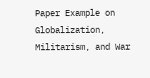Paper Example on Globalization, Militarism, and War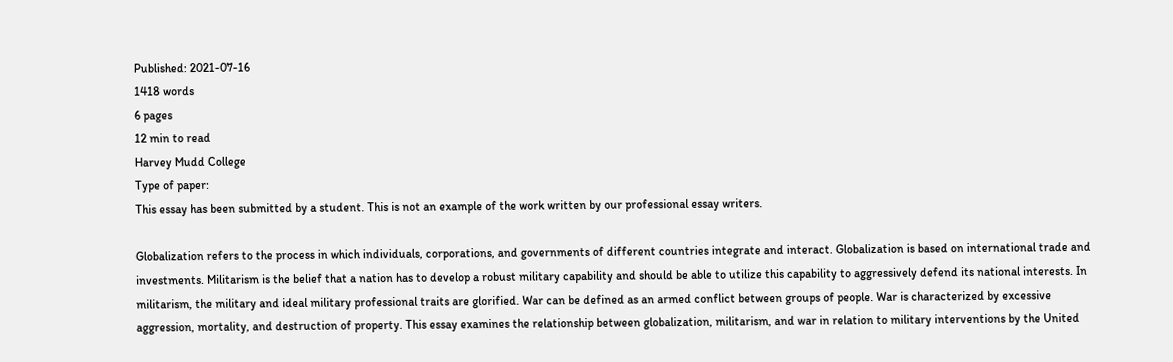Published: 2021-07-16
1418 words
6 pages
12 min to read
Harvey Mudd College
Type of paper:
This essay has been submitted by a student. This is not an example of the work written by our professional essay writers.

Globalization refers to the process in which individuals, corporations, and governments of different countries integrate and interact. Globalization is based on international trade and investments. Militarism is the belief that a nation has to develop a robust military capability and should be able to utilize this capability to aggressively defend its national interests. In militarism, the military and ideal military professional traits are glorified. War can be defined as an armed conflict between groups of people. War is characterized by excessive aggression, mortality, and destruction of property. This essay examines the relationship between globalization, militarism, and war in relation to military interventions by the United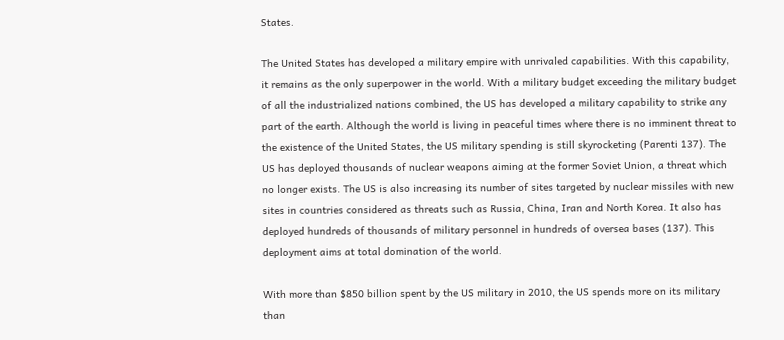States.

The United States has developed a military empire with unrivaled capabilities. With this capability, it remains as the only superpower in the world. With a military budget exceeding the military budget of all the industrialized nations combined, the US has developed a military capability to strike any part of the earth. Although the world is living in peaceful times where there is no imminent threat to the existence of the United States, the US military spending is still skyrocketing (Parenti 137). The US has deployed thousands of nuclear weapons aiming at the former Soviet Union, a threat which no longer exists. The US is also increasing its number of sites targeted by nuclear missiles with new sites in countries considered as threats such as Russia, China, Iran and North Korea. It also has deployed hundreds of thousands of military personnel in hundreds of oversea bases (137). This deployment aims at total domination of the world.

With more than $850 billion spent by the US military in 2010, the US spends more on its military than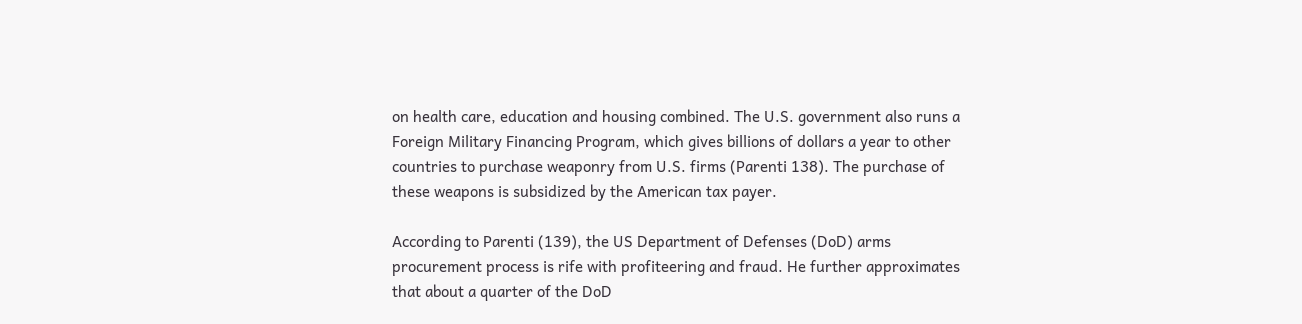on health care, education and housing combined. The U.S. government also runs a Foreign Military Financing Program, which gives billions of dollars a year to other countries to purchase weaponry from U.S. firms (Parenti 138). The purchase of these weapons is subsidized by the American tax payer.

According to Parenti (139), the US Department of Defenses (DoD) arms procurement process is rife with profiteering and fraud. He further approximates that about a quarter of the DoD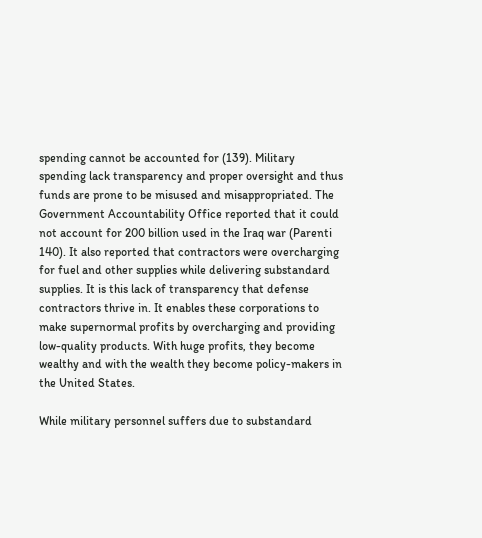spending cannot be accounted for (139). Military spending lack transparency and proper oversight and thus funds are prone to be misused and misappropriated. The Government Accountability Office reported that it could not account for 200 billion used in the Iraq war (Parenti 140). It also reported that contractors were overcharging for fuel and other supplies while delivering substandard supplies. It is this lack of transparency that defense contractors thrive in. It enables these corporations to make supernormal profits by overcharging and providing low-quality products. With huge profits, they become wealthy and with the wealth they become policy-makers in the United States.

While military personnel suffers due to substandard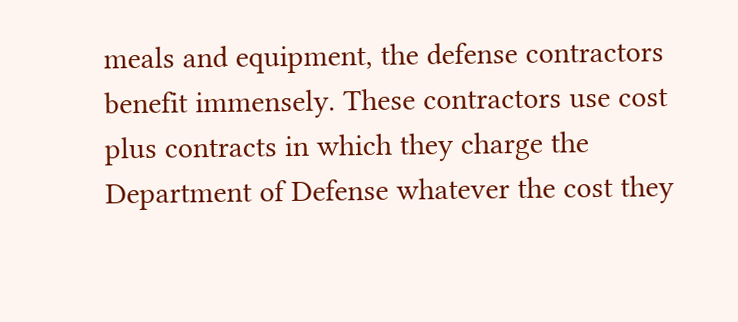meals and equipment, the defense contractors benefit immensely. These contractors use cost plus contracts in which they charge the Department of Defense whatever the cost they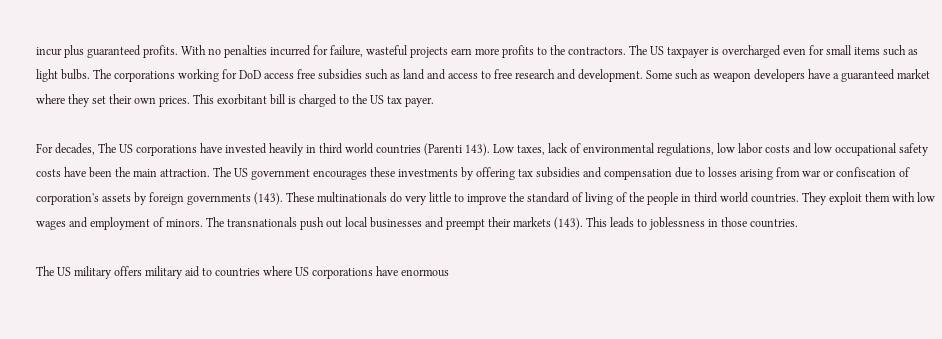incur plus guaranteed profits. With no penalties incurred for failure, wasteful projects earn more profits to the contractors. The US taxpayer is overcharged even for small items such as light bulbs. The corporations working for DoD access free subsidies such as land and access to free research and development. Some such as weapon developers have a guaranteed market where they set their own prices. This exorbitant bill is charged to the US tax payer.

For decades, The US corporations have invested heavily in third world countries (Parenti 143). Low taxes, lack of environmental regulations, low labor costs and low occupational safety costs have been the main attraction. The US government encourages these investments by offering tax subsidies and compensation due to losses arising from war or confiscation of corporation's assets by foreign governments (143). These multinationals do very little to improve the standard of living of the people in third world countries. They exploit them with low wages and employment of minors. The transnationals push out local businesses and preempt their markets (143). This leads to joblessness in those countries.

The US military offers military aid to countries where US corporations have enormous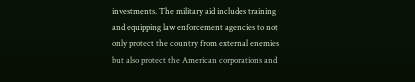investments. The military aid includes training and equipping law enforcement agencies to not only protect the country from external enemies but also protect the American corporations and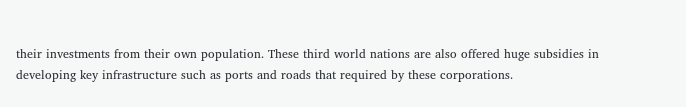their investments from their own population. These third world nations are also offered huge subsidies in developing key infrastructure such as ports and roads that required by these corporations.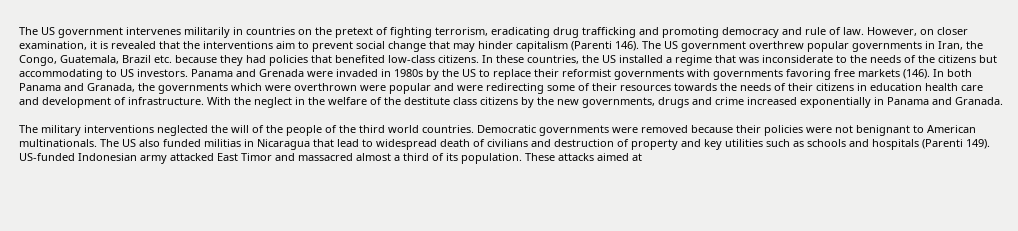The US government intervenes militarily in countries on the pretext of fighting terrorism, eradicating drug trafficking and promoting democracy and rule of law. However, on closer examination, it is revealed that the interventions aim to prevent social change that may hinder capitalism (Parenti 146). The US government overthrew popular governments in Iran, the Congo, Guatemala, Brazil etc. because they had policies that benefited low-class citizens. In these countries, the US installed a regime that was inconsiderate to the needs of the citizens but accommodating to US investors. Panama and Grenada were invaded in 1980s by the US to replace their reformist governments with governments favoring free markets (146). In both Panama and Granada, the governments which were overthrown were popular and were redirecting some of their resources towards the needs of their citizens in education health care and development of infrastructure. With the neglect in the welfare of the destitute class citizens by the new governments, drugs and crime increased exponentially in Panama and Granada.

The military interventions neglected the will of the people of the third world countries. Democratic governments were removed because their policies were not benignant to American multinationals. The US also funded militias in Nicaragua that lead to widespread death of civilians and destruction of property and key utilities such as schools and hospitals (Parenti 149). US-funded Indonesian army attacked East Timor and massacred almost a third of its population. These attacks aimed at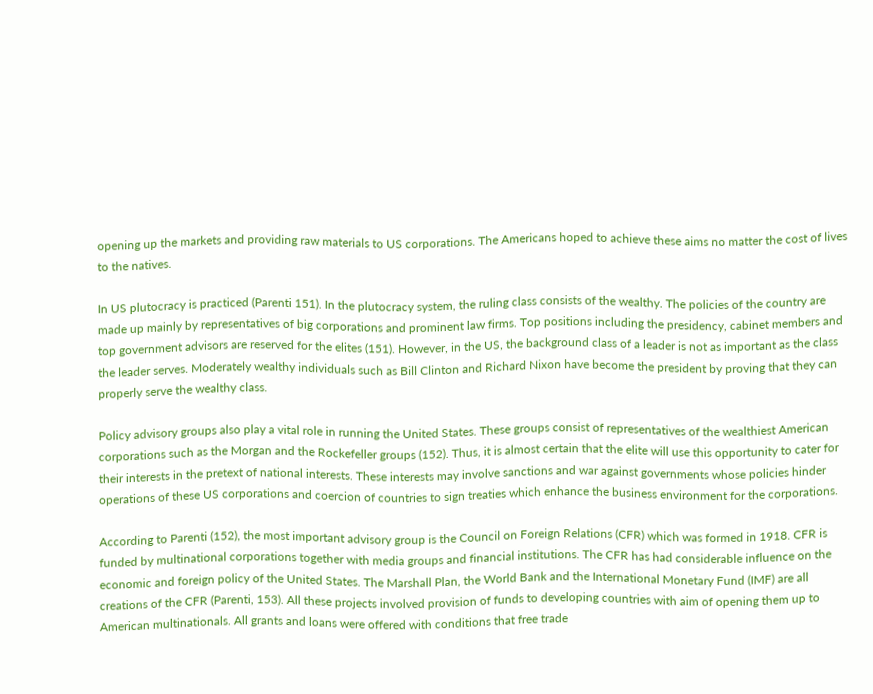opening up the markets and providing raw materials to US corporations. The Americans hoped to achieve these aims no matter the cost of lives to the natives.

In US plutocracy is practiced (Parenti 151). In the plutocracy system, the ruling class consists of the wealthy. The policies of the country are made up mainly by representatives of big corporations and prominent law firms. Top positions including the presidency, cabinet members and top government advisors are reserved for the elites (151). However, in the US, the background class of a leader is not as important as the class the leader serves. Moderately wealthy individuals such as Bill Clinton and Richard Nixon have become the president by proving that they can properly serve the wealthy class.

Policy advisory groups also play a vital role in running the United States. These groups consist of representatives of the wealthiest American corporations such as the Morgan and the Rockefeller groups (152). Thus, it is almost certain that the elite will use this opportunity to cater for their interests in the pretext of national interests. These interests may involve sanctions and war against governments whose policies hinder operations of these US corporations and coercion of countries to sign treaties which enhance the business environment for the corporations.

According to Parenti (152), the most important advisory group is the Council on Foreign Relations (CFR) which was formed in 1918. CFR is funded by multinational corporations together with media groups and financial institutions. The CFR has had considerable influence on the economic and foreign policy of the United States. The Marshall Plan, the World Bank and the International Monetary Fund (IMF) are all creations of the CFR (Parenti, 153). All these projects involved provision of funds to developing countries with aim of opening them up to American multinationals. All grants and loans were offered with conditions that free trade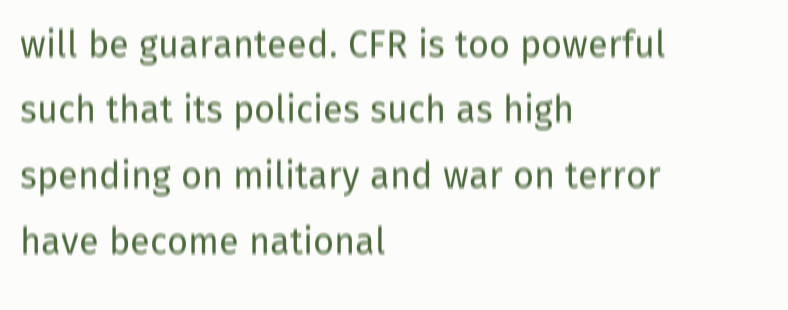will be guaranteed. CFR is too powerful such that its policies such as high spending on military and war on terror have become national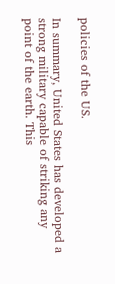policies of the US.

In summary, United States has developed a strong military capable of striking any point of the earth. This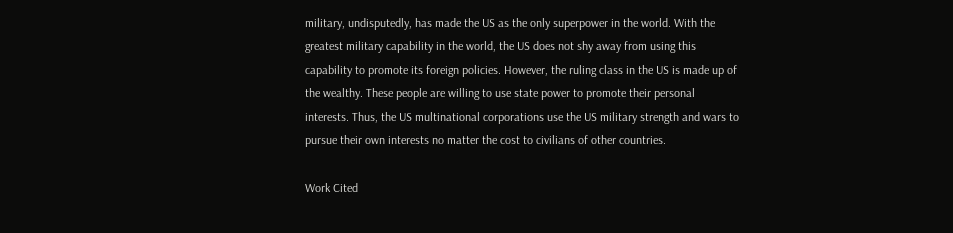military, undisputedly, has made the US as the only superpower in the world. With the greatest military capability in the world, the US does not shy away from using this capability to promote its foreign policies. However, the ruling class in the US is made up of the wealthy. These people are willing to use state power to promote their personal interests. Thus, the US multinational corporations use the US military strength and wars to pursue their own interests no matter the cost to civilians of other countries.

Work Cited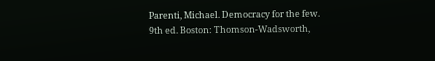Parenti, Michael. Democracy for the few. 9th ed. Boston: Thomson-Wadsworth,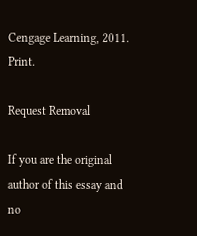Cengage Learning, 2011. Print.

Request Removal

If you are the original author of this essay and no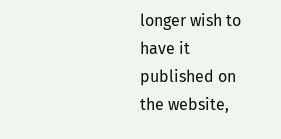longer wish to have it published on the website,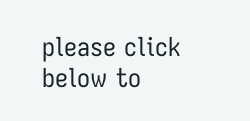please click below to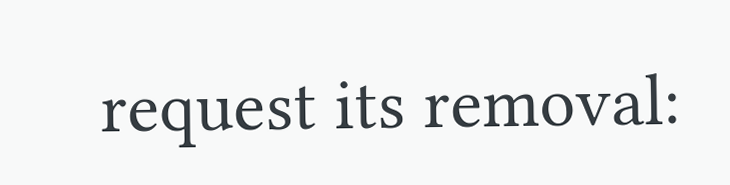request its removal: